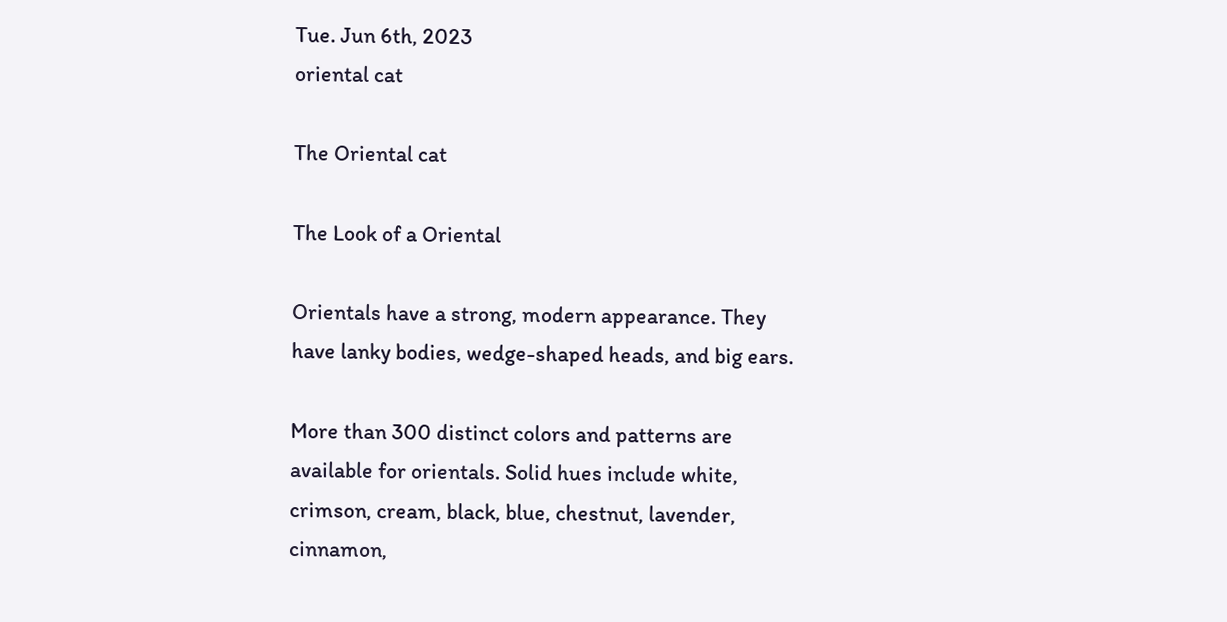Tue. Jun 6th, 2023
oriental cat

The Oriental cat

The Look of a Oriental

Orientals have a strong, modern appearance. They have lanky bodies, wedge-shaped heads, and big ears.

More than 300 distinct colors and patterns are available for orientals. Solid hues include white, crimson, cream, black, blue, chestnut, lavender, cinnamon,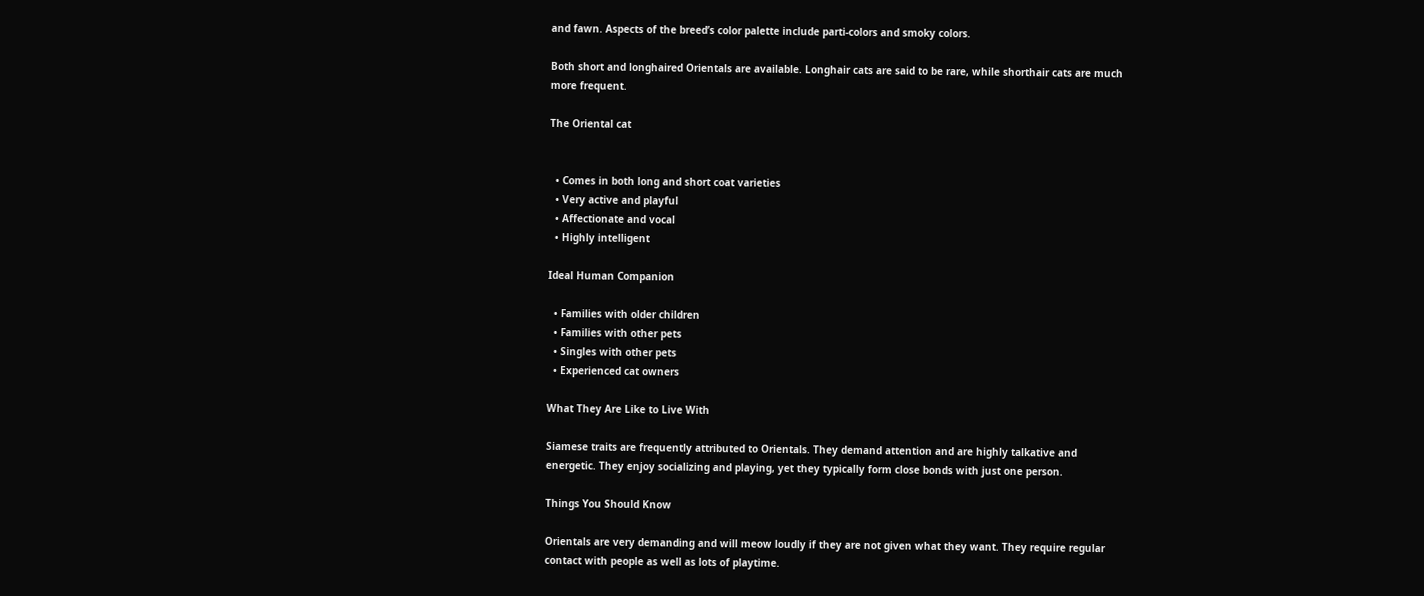and fawn. Aspects of the breed’s color palette include parti-colors and smoky colors.

Both short and longhaired Orientals are available. Longhair cats are said to be rare, while shorthair cats are much more frequent.

The Oriental cat


  • Comes in both long and short coat varieties
  • Very active and playful
  • Affectionate and vocal
  • Highly intelligent

Ideal Human Companion

  • Families with older children
  • Families with other pets
  • Singles with other pets
  • Experienced cat owners

What They Are Like to Live With

Siamese traits are frequently attributed to Orientals. They demand attention and are highly talkative and energetic. They enjoy socializing and playing, yet they typically form close bonds with just one person.

Things You Should Know

Orientals are very demanding and will meow loudly if they are not given what they want. They require regular contact with people as well as lots of playtime.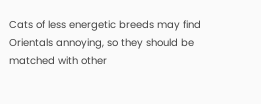Cats of less energetic breeds may find Orientals annoying, so they should be matched with other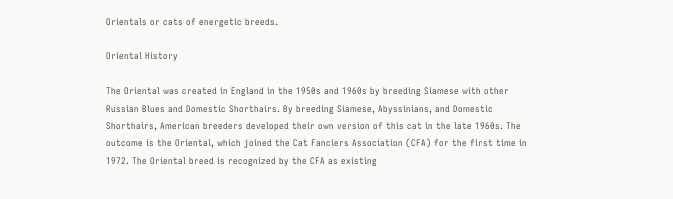Orientals or cats of energetic breeds.

Oriental History

The Oriental was created in England in the 1950s and 1960s by breeding Siamese with other Russian Blues and Domestic Shorthairs. By breeding Siamese, Abyssinians, and Domestic Shorthairs, American breeders developed their own version of this cat in the late 1960s. The outcome is the Oriental, which joined the Cat Fanciers Association (CFA) for the first time in 1972. The Oriental breed is recognized by the CFA as existing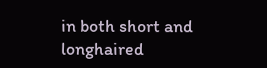in both short and longhaired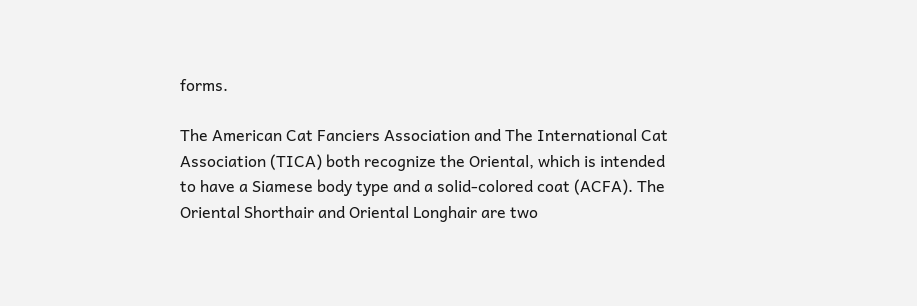forms.

The American Cat Fanciers Association and The International Cat Association (TICA) both recognize the Oriental, which is intended to have a Siamese body type and a solid-colored coat (ACFA). The Oriental Shorthair and Oriental Longhair are two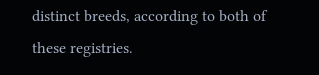distinct breeds, according to both of these registries.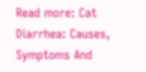Read more: Cat Diarrhea: Causes, Symptoms And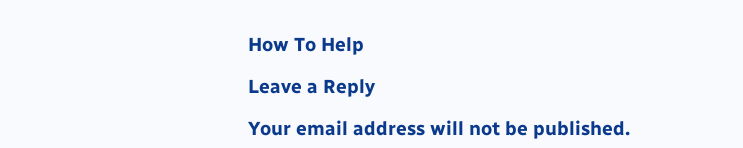How To Help

Leave a Reply

Your email address will not be published.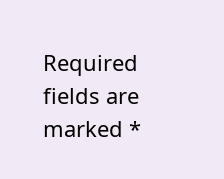Required fields are marked *